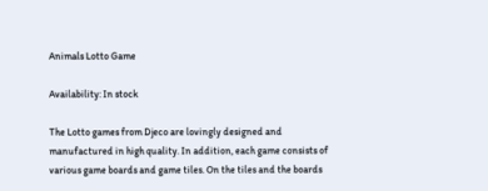Animals Lotto Game

Availability: In stock

The Lotto games from Djeco are lovingly designed and manufactured in high quality. In addition, each game consists of various game boards and game tiles. On the tiles and the boards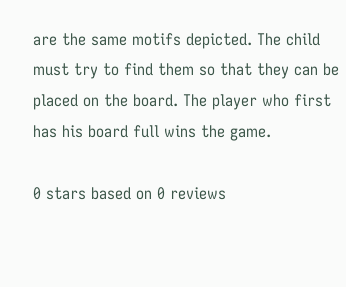are the same motifs depicted. The child must try to find them so that they can be placed on the board. The player who first has his board full wins the game.

0 stars based on 0 reviews